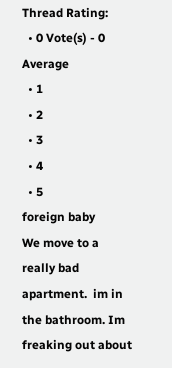Thread Rating:
  • 0 Vote(s) - 0 Average
  • 1
  • 2
  • 3
  • 4
  • 5
foreign baby
We move to a really bad apartment.  im in the bathroom. Im freaking out about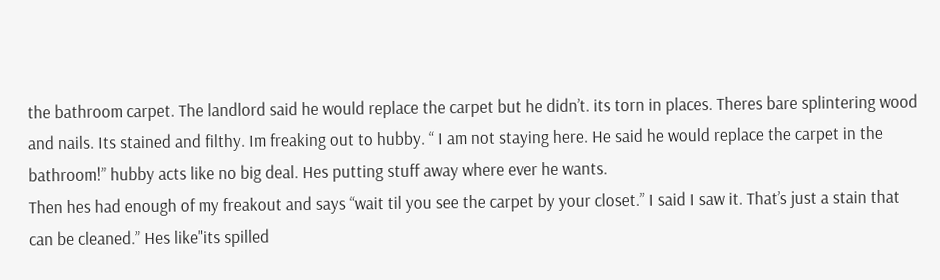the bathroom carpet. The landlord said he would replace the carpet but he didn’t. its torn in places. Theres bare splintering wood and nails. Its stained and filthy. Im freaking out to hubby. “ I am not staying here. He said he would replace the carpet in the bathroom!” hubby acts like no big deal. Hes putting stuff away where ever he wants.
Then hes had enough of my freakout and says “wait til you see the carpet by your closet.” I said I saw it. That’s just a stain that can be cleaned.” Hes like"its spilled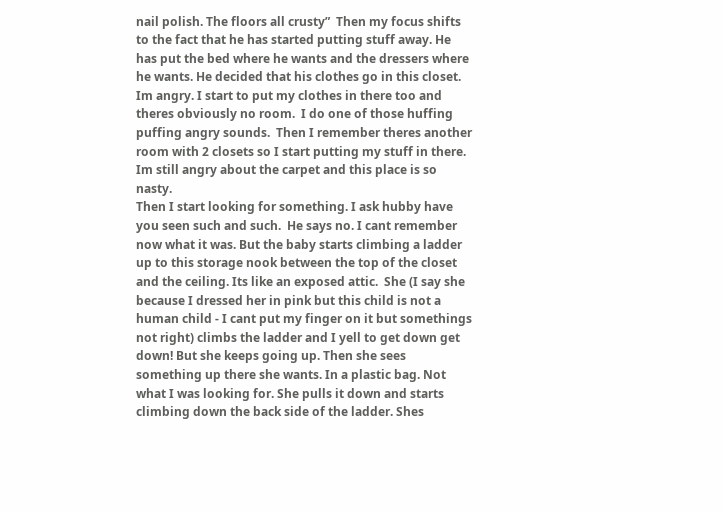nail polish. The floors all crusty”  Then my focus shifts to the fact that he has started putting stuff away. He has put the bed where he wants and the dressers where he wants. He decided that his clothes go in this closet.
Im angry. I start to put my clothes in there too and theres obviously no room.  I do one of those huffing puffing angry sounds.  Then I remember theres another room with 2 closets so I start putting my stuff in there. Im still angry about the carpet and this place is so nasty.
Then I start looking for something. I ask hubby have you seen such and such.  He says no. I cant remember now what it was. But the baby starts climbing a ladder up to this storage nook between the top of the closet and the ceiling. Its like an exposed attic.  She (I say she because I dressed her in pink but this child is not a human child - I cant put my finger on it but somethings not right) climbs the ladder and I yell to get down get down! But she keeps going up. Then she sees something up there she wants. In a plastic bag. Not what I was looking for. She pulls it down and starts climbing down the back side of the ladder. Shes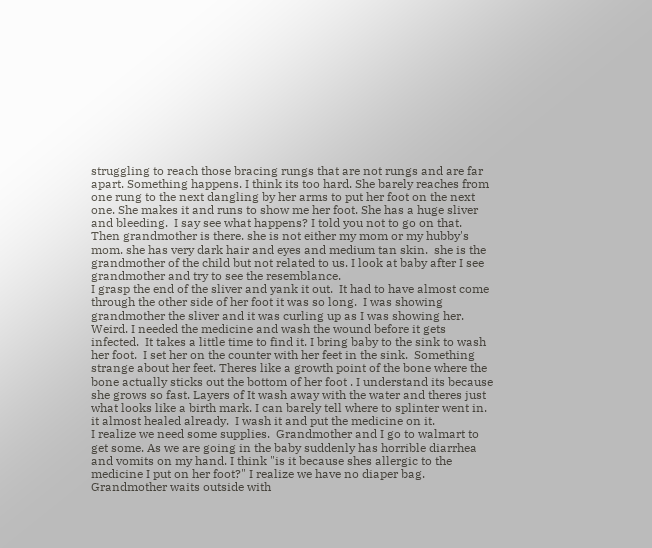struggling to reach those bracing rungs that are not rungs and are far apart. Something happens. I think its too hard. She barely reaches from one rung to the next dangling by her arms to put her foot on the next one. She makes it and runs to show me her foot. She has a huge sliver and bleeding.  I say see what happens? I told you not to go on that.
Then grandmother is there. she is not either my mom or my hubby's mom. she has very dark hair and eyes and medium tan skin.  she is the grandmother of the child but not related to us. I look at baby after I see grandmother and try to see the resemblance.
I grasp the end of the sliver and yank it out.  It had to have almost come through the other side of her foot it was so long.  I was showing grandmother the sliver and it was curling up as I was showing her.  Weird. I needed the medicine and wash the wound before it gets infected.  It takes a little time to find it. I bring baby to the sink to wash her foot.  I set her on the counter with her feet in the sink.  Something strange about her feet. Theres like a growth point of the bone where the bone actually sticks out the bottom of her foot . I understand its because she grows so fast. Layers of It wash away with the water and theres just what looks like a birth mark. I can barely tell where to splinter went in. it almost healed already.  I wash it and put the medicine on it.
I realize we need some supplies.  Grandmother and I go to walmart to get some. As we are going in the baby suddenly has horrible diarrhea and vomits on my hand. I think "is it because shes allergic to the medicine I put on her foot?" I realize we have no diaper bag. Grandmother waits outside with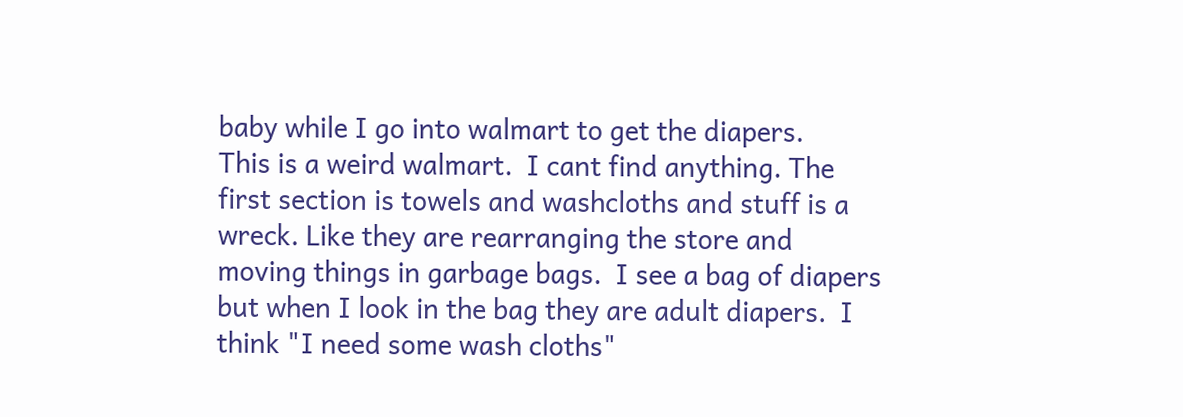baby while I go into walmart to get the diapers.
This is a weird walmart.  I cant find anything. The first section is towels and washcloths and stuff is a wreck. Like they are rearranging the store and moving things in garbage bags.  I see a bag of diapers but when I look in the bag they are adult diapers.  I think "I need some wash cloths"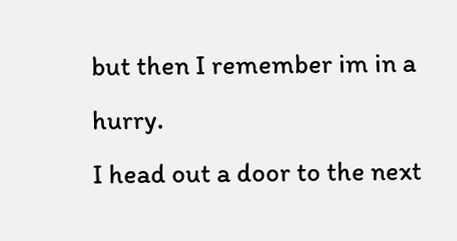but then I remember im in a hurry.
I head out a door to the next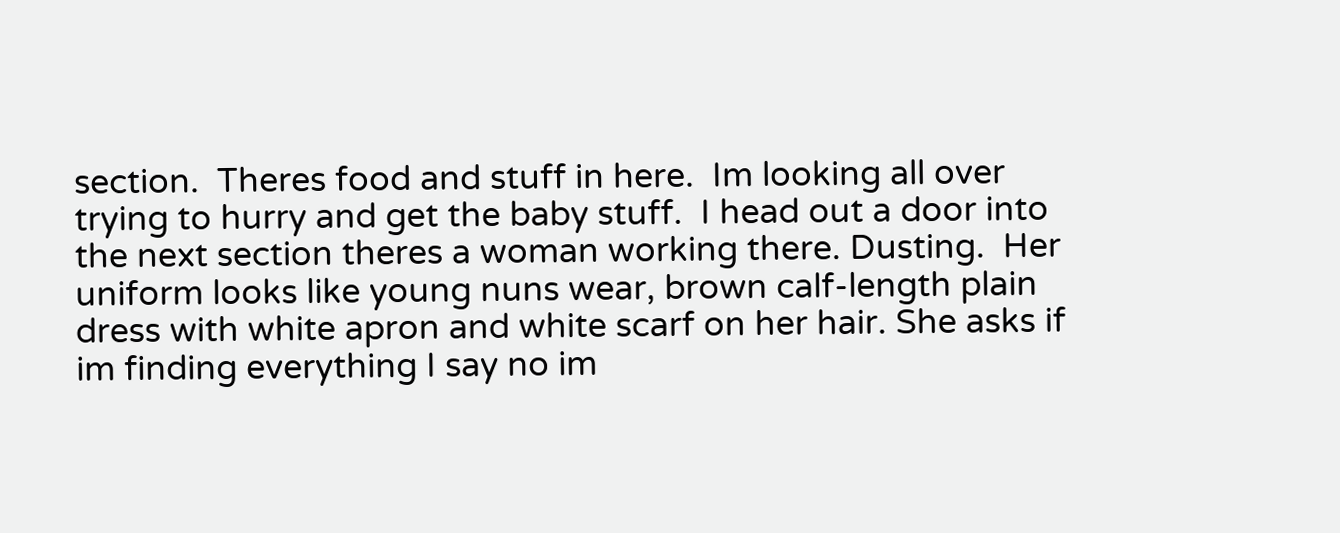section.  Theres food and stuff in here.  Im looking all over trying to hurry and get the baby stuff.  I head out a door into the next section theres a woman working there. Dusting.  Her uniform looks like young nuns wear, brown calf-length plain dress with white apron and white scarf on her hair. She asks if im finding everything I say no im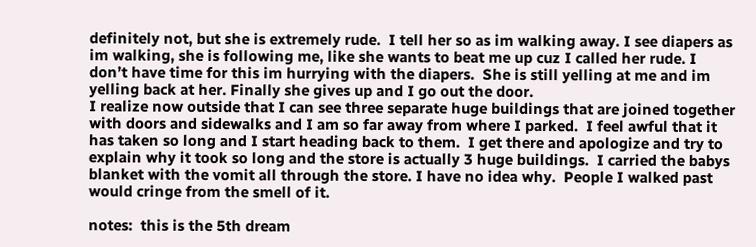definitely not, but she is extremely rude.  I tell her so as im walking away. I see diapers as im walking, she is following me, like she wants to beat me up cuz I called her rude. I don’t have time for this im hurrying with the diapers.  She is still yelling at me and im yelling back at her. Finally she gives up and I go out the door.
I realize now outside that I can see three separate huge buildings that are joined together with doors and sidewalks and I am so far away from where I parked.  I feel awful that it has taken so long and I start heading back to them.  I get there and apologize and try to explain why it took so long and the store is actually 3 huge buildings.  I carried the babys blanket with the vomit all through the store. I have no idea why.  People I walked past would cringe from the smell of it.

notes:  this is the 5th dream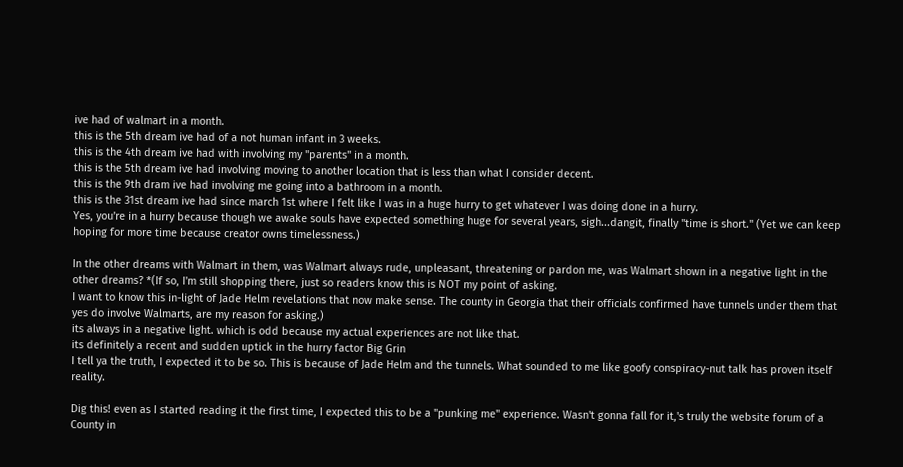ive had of walmart in a month.
this is the 5th dream ive had of a not human infant in 3 weeks.
this is the 4th dream ive had with involving my "parents" in a month.
this is the 5th dream ive had involving moving to another location that is less than what I consider decent.
this is the 9th dram ive had involving me going into a bathroom in a month.
this is the 31st dream ive had since march 1st where I felt like I was in a huge hurry to get whatever I was doing done in a hurry.
Yes, you're in a hurry because though we awake souls have expected something huge for several years, sigh...dangit, finally "time is short." (Yet we can keep hoping for more time because creator owns timelessness.)

In the other dreams with Walmart in them, was Walmart always rude, unpleasant, threatening or pardon me, was Walmart shown in a negative light in the other dreams? *(If so, I'm still shopping there, just so readers know this is NOT my point of asking.
I want to know this in-light of Jade Helm revelations that now make sense. The county in Georgia that their officials confirmed have tunnels under them that yes do involve Walmarts, are my reason for asking.)
its always in a negative light. which is odd because my actual experiences are not like that.
its definitely a recent and sudden uptick in the hurry factor Big Grin
I tell ya the truth, I expected it to be so. This is because of Jade Helm and the tunnels. What sounded to me like goofy conspiracy-nut talk has proven itself reality.

Dig this! even as I started reading it the first time, I expected this to be a "punking me" experience. Wasn't gonna fall for it,'s truly the website forum of a County in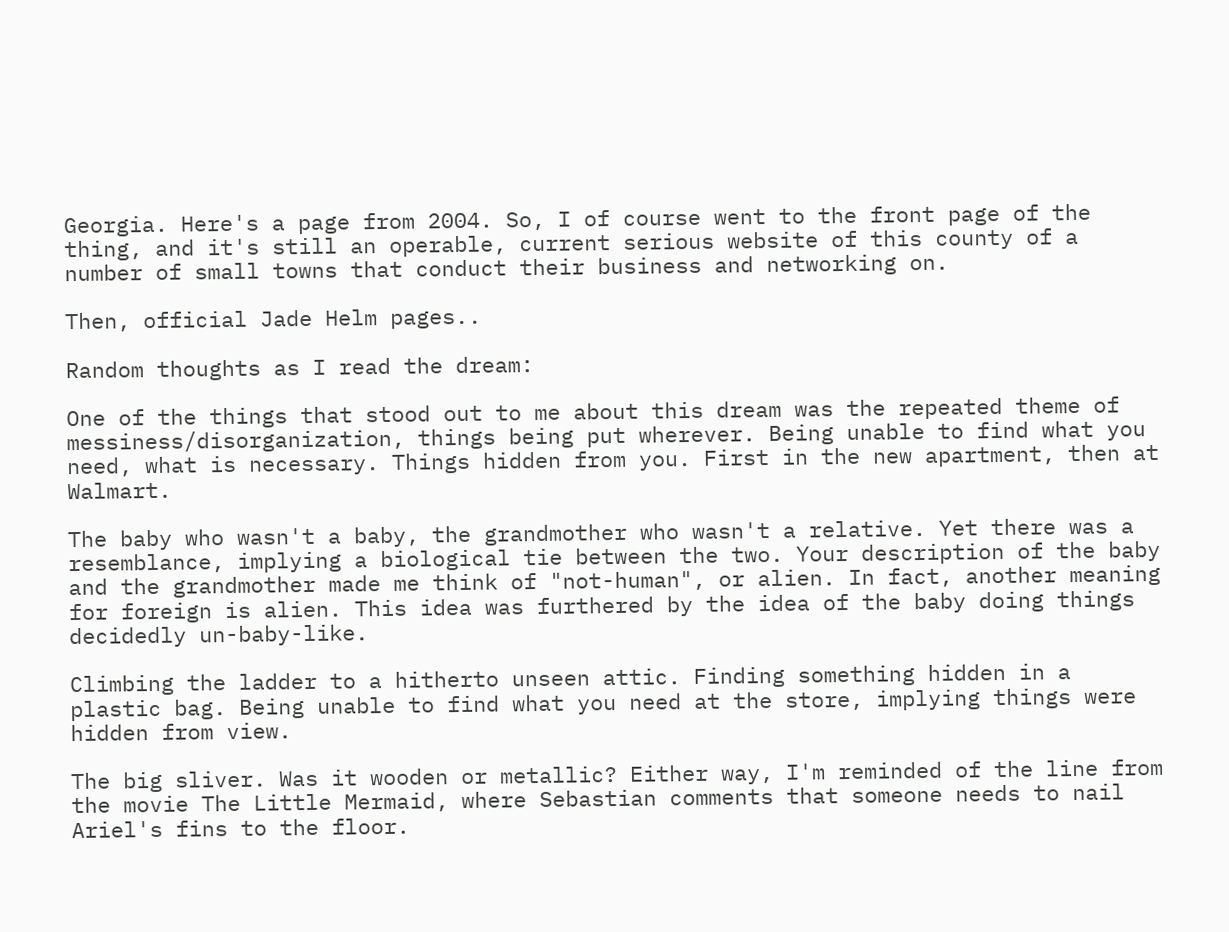Georgia. Here's a page from 2004. So, I of course went to the front page of the thing, and it's still an operable, current serious website of this county of a number of small towns that conduct their business and networking on.

Then, official Jade Helm pages..

Random thoughts as I read the dream:

One of the things that stood out to me about this dream was the repeated theme of messiness/disorganization, things being put wherever. Being unable to find what you need, what is necessary. Things hidden from you. First in the new apartment, then at Walmart.

The baby who wasn't a baby, the grandmother who wasn't a relative. Yet there was a resemblance, implying a biological tie between the two. Your description of the baby and the grandmother made me think of "not-human", or alien. In fact, another meaning for foreign is alien. This idea was furthered by the idea of the baby doing things decidedly un-baby-like.

Climbing the ladder to a hitherto unseen attic. Finding something hidden in a plastic bag. Being unable to find what you need at the store, implying things were hidden from view.

The big sliver. Was it wooden or metallic? Either way, I'm reminded of the line from the movie The Little Mermaid, where Sebastian comments that someone needs to nail Ariel's fins to the floor.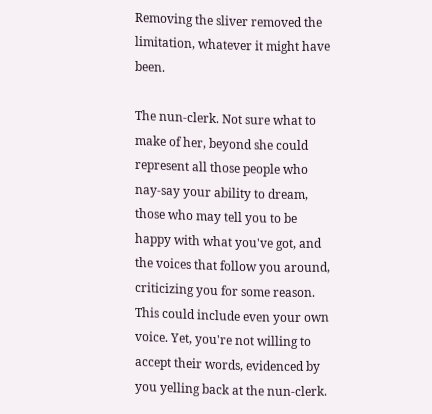Removing the sliver removed the limitation, whatever it might have been.

The nun-clerk. Not sure what to make of her, beyond she could represent all those people who nay-say your ability to dream, those who may tell you to be happy with what you've got, and the voices that follow you around, criticizing you for some reason. This could include even your own voice. Yet, you're not willing to accept their words, evidenced by you yelling back at the nun-clerk.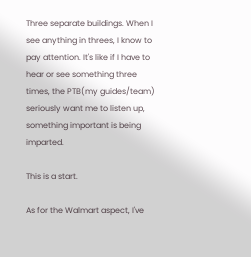Three separate buildings. When I see anything in threes, I know to pay attention. It's like if I have to hear or see something three times, the PTB(my guides/team) seriously want me to listen up, something important is being imparted.

This is a start.

As for the Walmart aspect, I've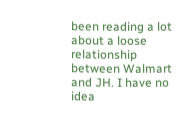been reading a lot about a loose relationship between Walmart and JH. I have no idea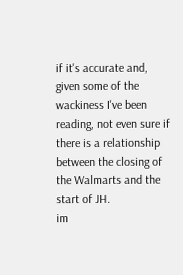if it's accurate and, given some of the wackiness I've been reading, not even sure if there is a relationship between the closing of the Walmarts and the start of JH.
im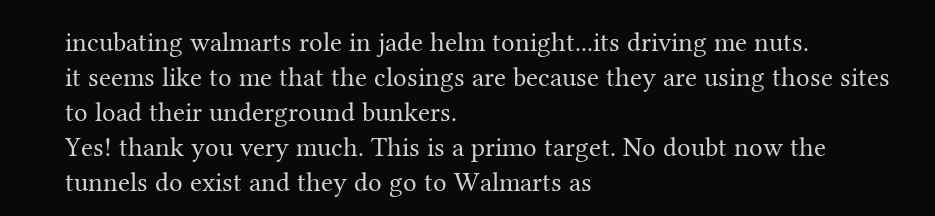incubating walmarts role in jade helm tonight...its driving me nuts.
it seems like to me that the closings are because they are using those sites to load their underground bunkers.
Yes! thank you very much. This is a primo target. No doubt now the tunnels do exist and they do go to Walmarts as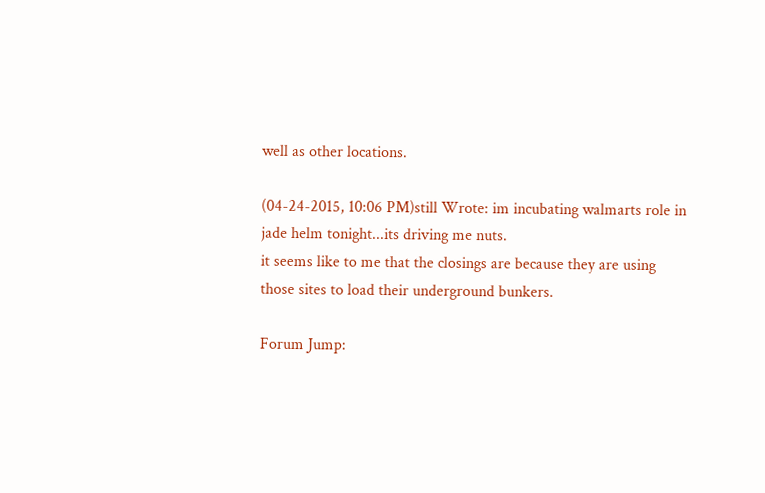well as other locations.

(04-24-2015, 10:06 PM)still Wrote: im incubating walmarts role in jade helm tonight...its driving me nuts.
it seems like to me that the closings are because they are using those sites to load their underground bunkers.

Forum Jump: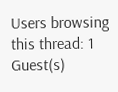Users browsing this thread: 1 Guest(s)